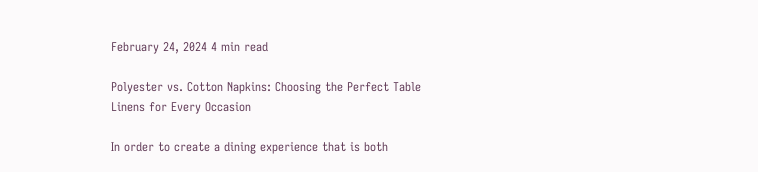February 24, 2024 4 min read

Polyester vs. Cotton Napkins: Choosing the Perfect Table Linens for Every Occasion

In order to create a dining experience that is both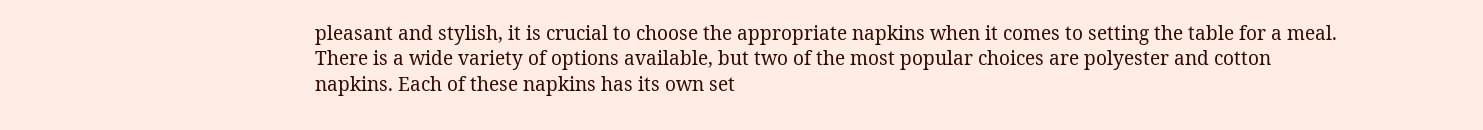pleasant and stylish, it is crucial to choose the appropriate napkins when it comes to setting the table for a meal. There is a wide variety of options available, but two of the most popular choices are polyester and cotton napkins. Each of these napkins has its own set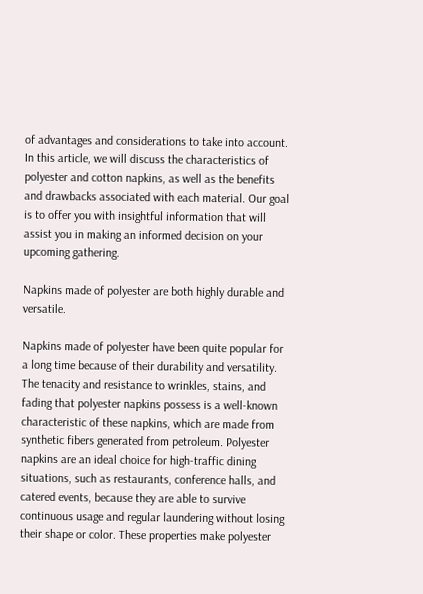of advantages and considerations to take into account. In this article, we will discuss the characteristics of polyester and cotton napkins, as well as the benefits and drawbacks associated with each material. Our goal is to offer you with insightful information that will assist you in making an informed decision on your upcoming gathering.

Napkins made of polyester are both highly durable and versatile.

Napkins made of polyester have been quite popular for a long time because of their durability and versatility. The tenacity and resistance to wrinkles, stains, and fading that polyester napkins possess is a well-known characteristic of these napkins, which are made from synthetic fibers generated from petroleum. Polyester napkins are an ideal choice for high-traffic dining situations, such as restaurants, conference halls, and catered events, because they are able to survive continuous usage and regular laundering without losing their shape or color. These properties make polyester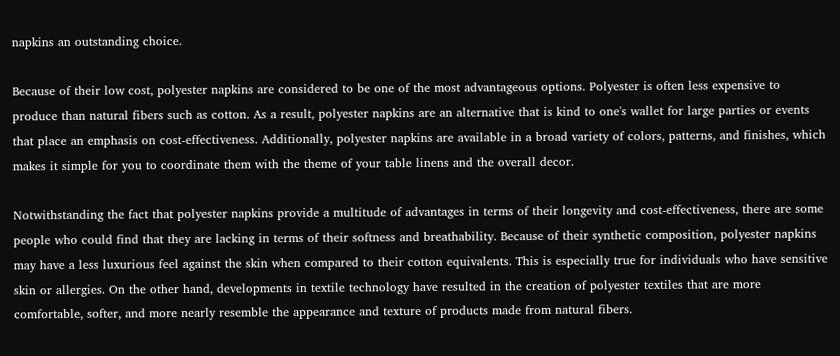napkins an outstanding choice.

Because of their low cost, polyester napkins are considered to be one of the most advantageous options. Polyester is often less expensive to produce than natural fibers such as cotton. As a result, polyester napkins are an alternative that is kind to one's wallet for large parties or events that place an emphasis on cost-effectiveness. Additionally, polyester napkins are available in a broad variety of colors, patterns, and finishes, which makes it simple for you to coordinate them with the theme of your table linens and the overall decor.

Notwithstanding the fact that polyester napkins provide a multitude of advantages in terms of their longevity and cost-effectiveness, there are some people who could find that they are lacking in terms of their softness and breathability. Because of their synthetic composition, polyester napkins may have a less luxurious feel against the skin when compared to their cotton equivalents. This is especially true for individuals who have sensitive skin or allergies. On the other hand, developments in textile technology have resulted in the creation of polyester textiles that are more comfortable, softer, and more nearly resemble the appearance and texture of products made from natural fibers.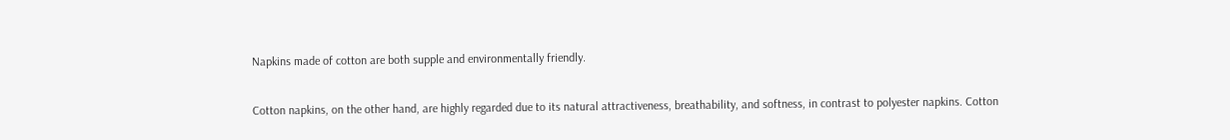Napkins made of cotton are both supple and environmentally friendly.

Cotton napkins, on the other hand, are highly regarded due to its natural attractiveness, breathability, and softness, in contrast to polyester napkins. Cotton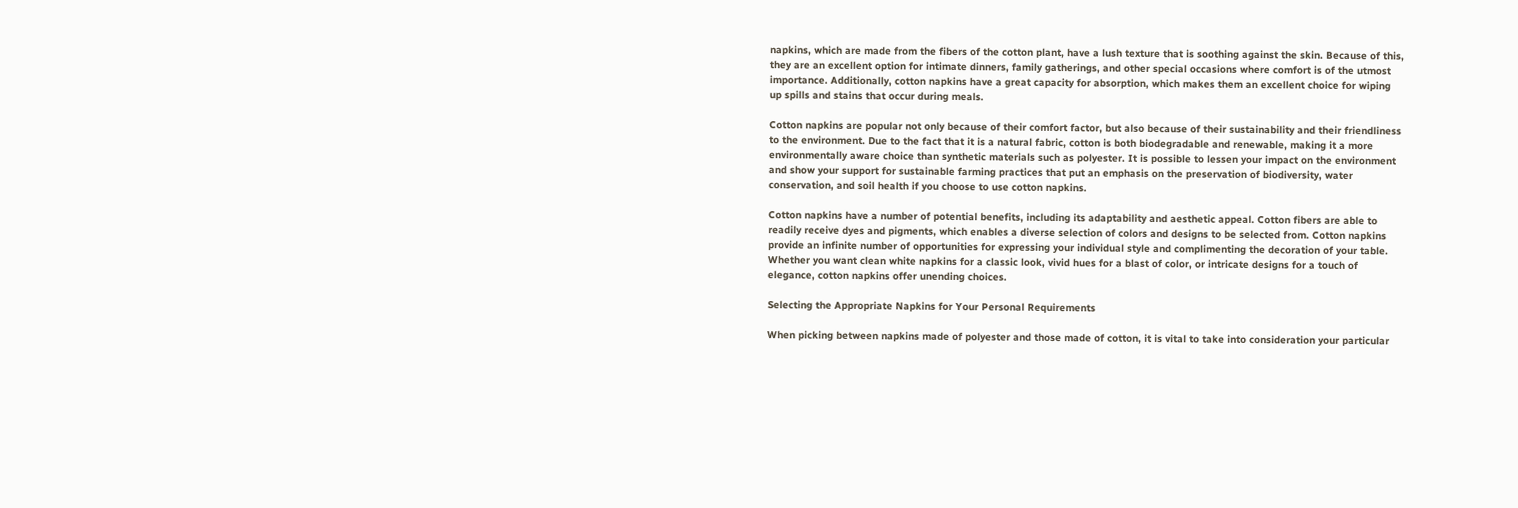napkins, which are made from the fibers of the cotton plant, have a lush texture that is soothing against the skin. Because of this, they are an excellent option for intimate dinners, family gatherings, and other special occasions where comfort is of the utmost importance. Additionally, cotton napkins have a great capacity for absorption, which makes them an excellent choice for wiping up spills and stains that occur during meals.

Cotton napkins are popular not only because of their comfort factor, but also because of their sustainability and their friendliness to the environment. Due to the fact that it is a natural fabric, cotton is both biodegradable and renewable, making it a more environmentally aware choice than synthetic materials such as polyester. It is possible to lessen your impact on the environment and show your support for sustainable farming practices that put an emphasis on the preservation of biodiversity, water conservation, and soil health if you choose to use cotton napkins.

Cotton napkins have a number of potential benefits, including its adaptability and aesthetic appeal. Cotton fibers are able to readily receive dyes and pigments, which enables a diverse selection of colors and designs to be selected from. Cotton napkins provide an infinite number of opportunities for expressing your individual style and complimenting the decoration of your table. Whether you want clean white napkins for a classic look, vivid hues for a blast of color, or intricate designs for a touch of elegance, cotton napkins offer unending choices.

Selecting the Appropriate Napkins for Your Personal Requirements

When picking between napkins made of polyester and those made of cotton, it is vital to take into consideration your particular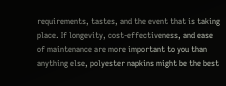requirements, tastes, and the event that is taking place. If longevity, cost-effectiveness, and ease of maintenance are more important to you than anything else, polyester napkins might be the best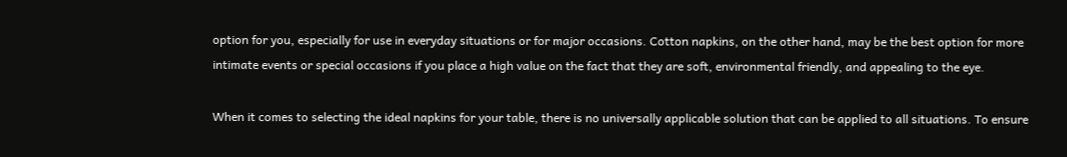option for you, especially for use in everyday situations or for major occasions. Cotton napkins, on the other hand, may be the best option for more intimate events or special occasions if you place a high value on the fact that they are soft, environmental friendly, and appealing to the eye.

When it comes to selecting the ideal napkins for your table, there is no universally applicable solution that can be applied to all situations. To ensure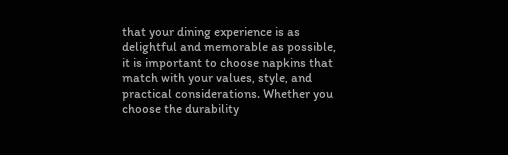that your dining experience is as delightful and memorable as possible, it is important to choose napkins that match with your values, style, and practical considerations. Whether you choose the durability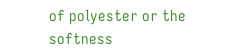of polyester or the softness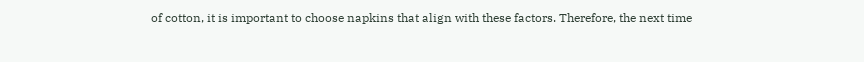of cotton, it is important to choose napkins that align with these factors. Therefore, the next time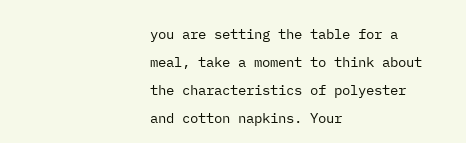you are setting the table for a meal, take a moment to think about the characteristics of polyester and cotton napkins. Your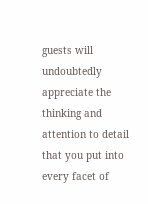guests will undoubtedly appreciate the thinking and attention to detail that you put into every facet of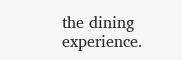the dining experience.